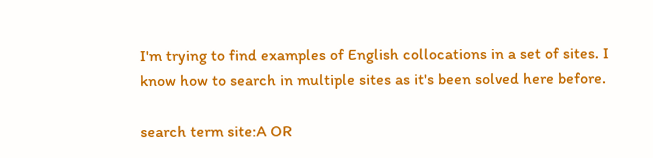I'm trying to find examples of English collocations in a set of sites. I know how to search in multiple sites as it's been solved here before.

search term site:A OR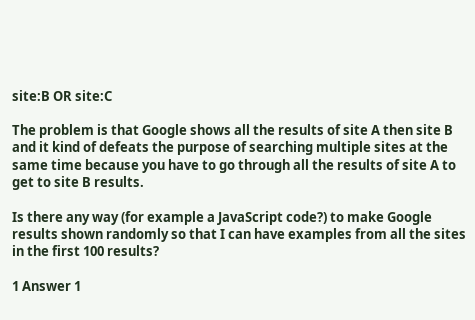site:B OR site:C

The problem is that Google shows all the results of site A then site B and it kind of defeats the purpose of searching multiple sites at the same time because you have to go through all the results of site A to get to site B results.

Is there any way (for example a JavaScript code?) to make Google results shown randomly so that I can have examples from all the sites in the first 100 results?

1 Answer 1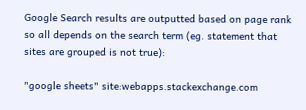Google Search results are outputted based on page rank so all depends on the search term (eg. statement that sites are grouped is not true):

"google sheets" site:webapps.stackexchange.com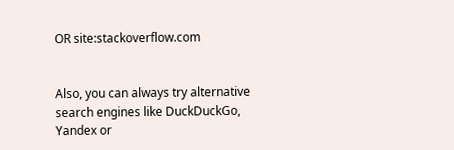OR site:stackoverflow.com


Also, you can always try alternative search engines like DuckDuckGo, Yandex or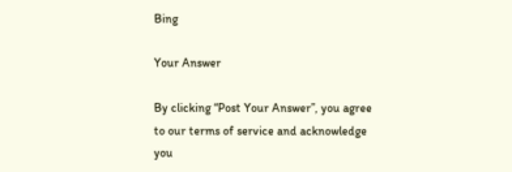Bing

Your Answer

By clicking “Post Your Answer”, you agree to our terms of service and acknowledge you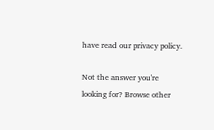have read our privacy policy.

Not the answer you're looking for? Browse other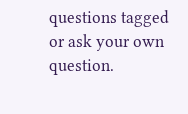questions tagged or ask your own question.